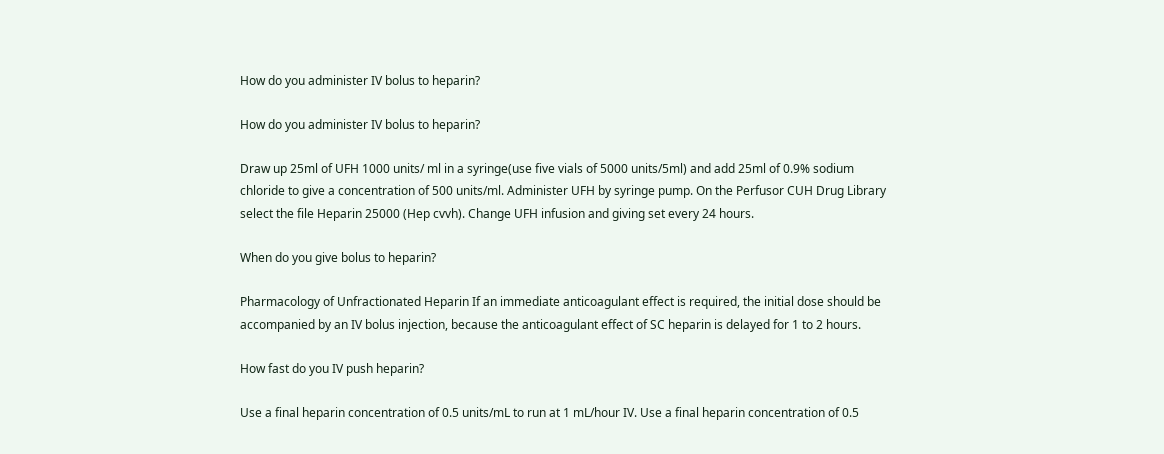How do you administer IV bolus to heparin?

How do you administer IV bolus to heparin?

Draw up 25ml of UFH 1000 units/ ml in a syringe(use five vials of 5000 units/5ml) and add 25ml of 0.9% sodium chloride to give a concentration of 500 units/ml. Administer UFH by syringe pump. On the Perfusor CUH Drug Library select the file Heparin 25000 (Hep cvvh). Change UFH infusion and giving set every 24 hours.

When do you give bolus to heparin?

Pharmacology of Unfractionated Heparin If an immediate anticoagulant effect is required, the initial dose should be accompanied by an IV bolus injection, because the anticoagulant effect of SC heparin is delayed for 1 to 2 hours.

How fast do you IV push heparin?

Use a final heparin concentration of 0.5 units/mL to run at 1 mL/hour IV. Use a final heparin concentration of 0.5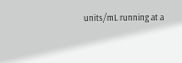units/mL running at a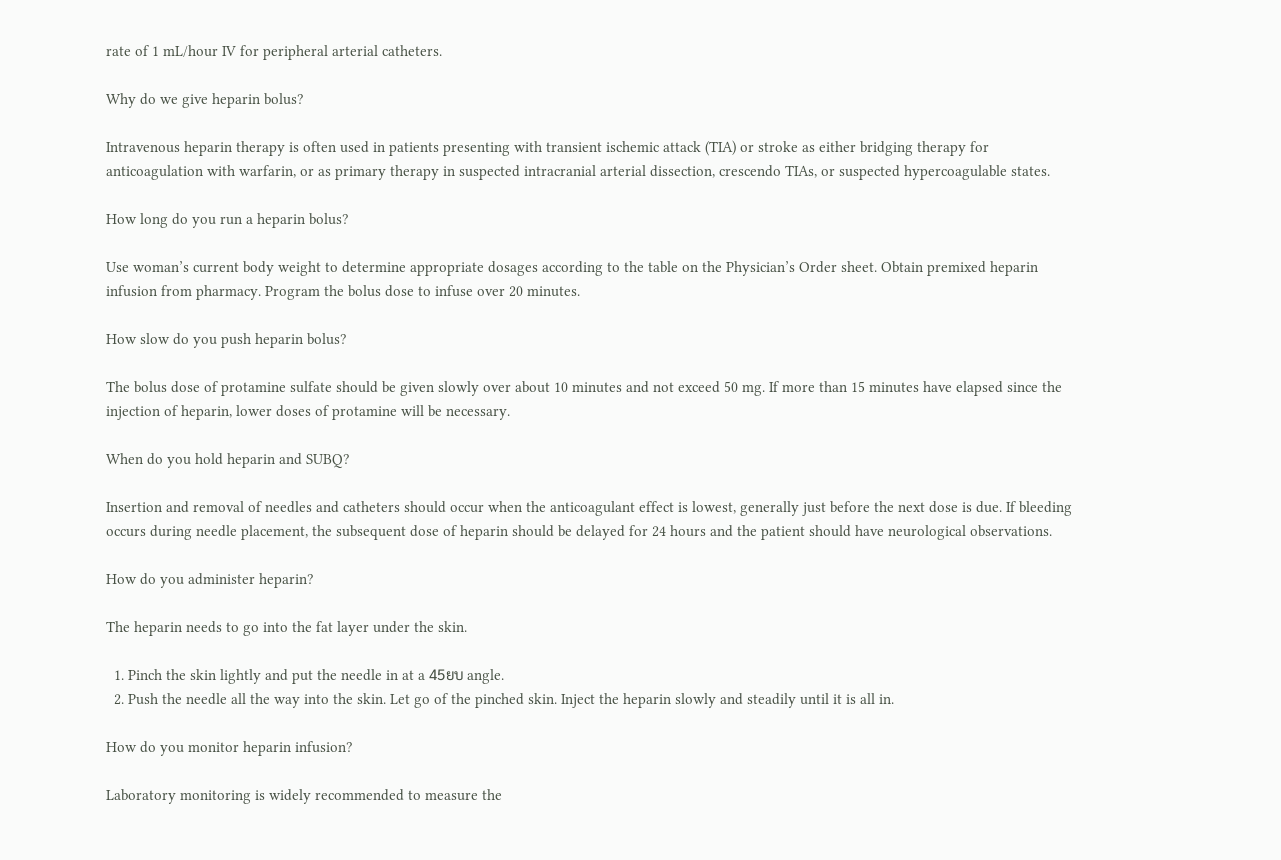rate of 1 mL/hour IV for peripheral arterial catheters.

Why do we give heparin bolus?

Intravenous heparin therapy is often used in patients presenting with transient ischemic attack (TIA) or stroke as either bridging therapy for anticoagulation with warfarin, or as primary therapy in suspected intracranial arterial dissection, crescendo TIAs, or suspected hypercoagulable states.

How long do you run a heparin bolus?

Use woman’s current body weight to determine appropriate dosages according to the table on the Physician’s Order sheet. Obtain premixed heparin infusion from pharmacy. Program the bolus dose to infuse over 20 minutes.

How slow do you push heparin bolus?

The bolus dose of protamine sulfate should be given slowly over about 10 minutes and not exceed 50 mg. If more than 15 minutes have elapsed since the injection of heparin, lower doses of protamine will be necessary.

When do you hold heparin and SUBQ?

Insertion and removal of needles and catheters should occur when the anticoagulant effect is lowest, generally just before the next dose is due. If bleeding occurs during needle placement, the subsequent dose of heparin should be delayed for 24 hours and the patient should have neurological observations.

How do you administer heparin?

The heparin needs to go into the fat layer under the skin.

  1. Pinch the skin lightly and put the needle in at a 45ยบ angle.
  2. Push the needle all the way into the skin. Let go of the pinched skin. Inject the heparin slowly and steadily until it is all in.

How do you monitor heparin infusion?

Laboratory monitoring is widely recommended to measure the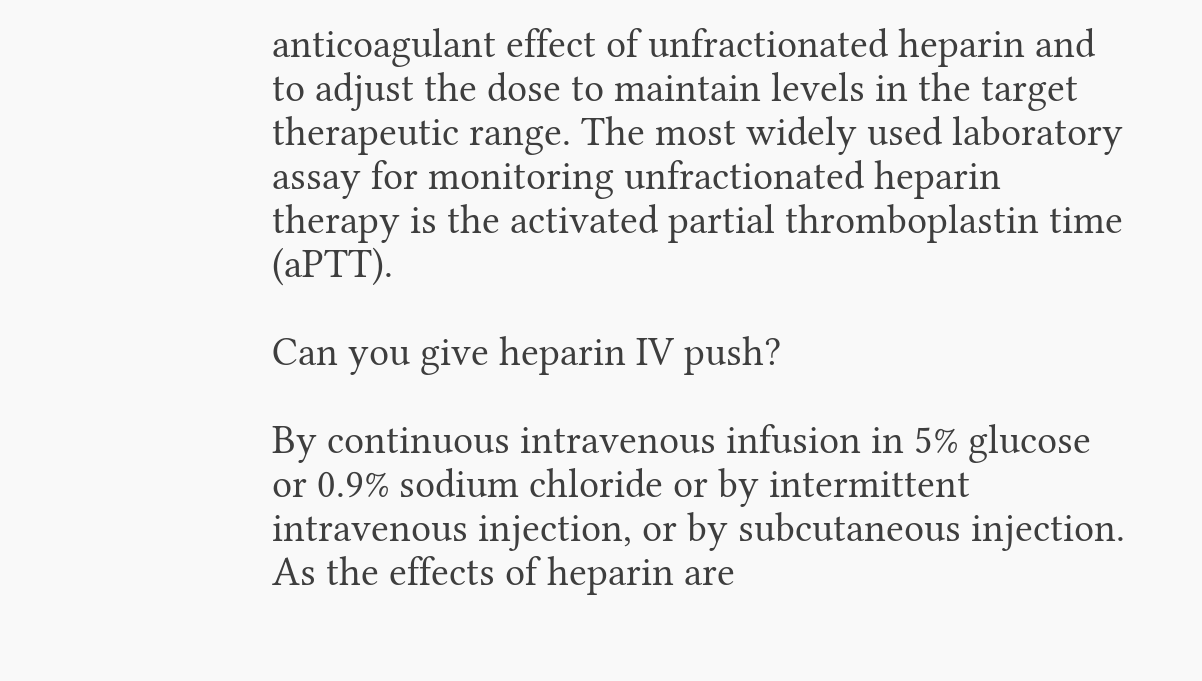anticoagulant effect of unfractionated heparin and to adjust the dose to maintain levels in the target therapeutic range. The most widely used laboratory assay for monitoring unfractionated heparin therapy is the activated partial thromboplastin time (aPTT).

Can you give heparin IV push?

By continuous intravenous infusion in 5% glucose or 0.9% sodium chloride or by intermittent intravenous injection, or by subcutaneous injection. As the effects of heparin are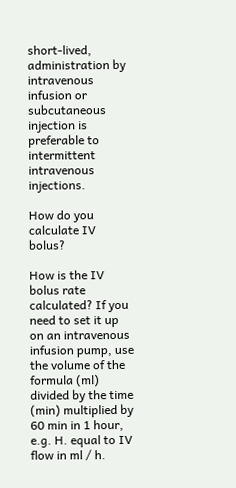short-lived, administration by intravenous infusion or subcutaneous injection is preferable to intermittent intravenous injections.

How do you calculate IV bolus?

How is the IV bolus rate calculated? If you need to set it up on an intravenous infusion pump, use the volume of the formula (ml) divided by the time (min) multiplied by 60 min in 1 hour, e.g. H. equal to IV flow in ml / h.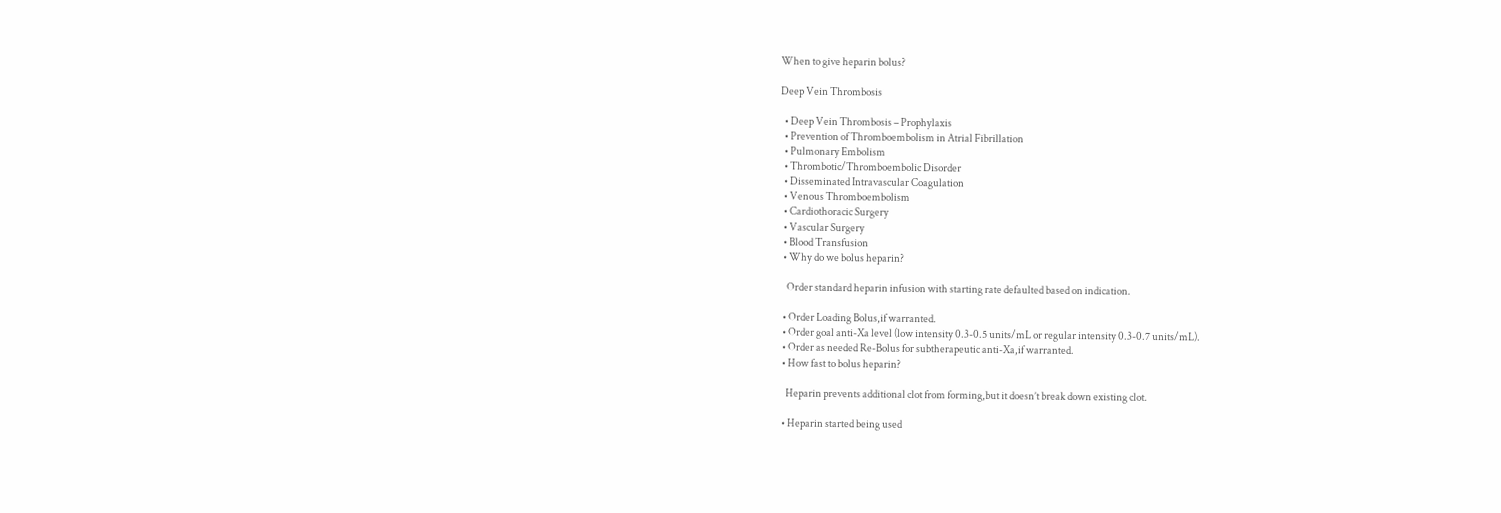When to give heparin bolus?

Deep Vein Thrombosis

  • Deep Vein Thrombosis – Prophylaxis
  • Prevention of Thromboembolism in Atrial Fibrillation
  • Pulmonary Embolism
  • Thrombotic/Thromboembolic Disorder
  • Disseminated Intravascular Coagulation
  • Venous Thromboembolism
  • Cardiothoracic Surgery
  • Vascular Surgery
  • Blood Transfusion
  • Why do we bolus heparin?

    Order standard heparin infusion with starting rate defaulted based on indication.

  • Order Loading Bolus,if warranted.
  • Order goal anti-Xa level (low intensity 0.3-0.5 units/mL or regular intensity 0.3-0.7 units/mL).
  • Order as needed Re-Bolus for subtherapeutic anti-Xa,if warranted.
  • How fast to bolus heparin?

    Heparin prevents additional clot from forming,but it doesn’t break down existing clot.

  • Heparin started being used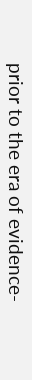prior to the era of evidence-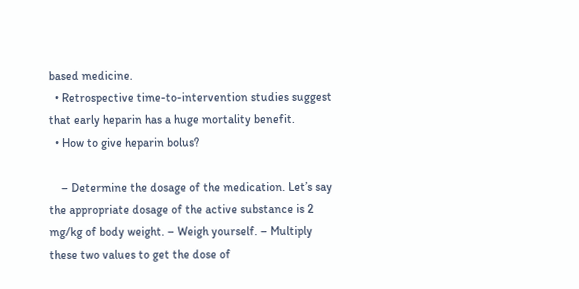based medicine.
  • Retrospective time-to-intervention studies suggest that early heparin has a huge mortality benefit.
  • How to give heparin bolus?

    – Determine the dosage of the medication. Let’s say the appropriate dosage of the active substance is 2 mg/kg of body weight. – Weigh yourself. – Multiply these two values to get the dose of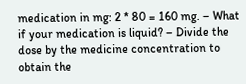medication in mg: 2 * 80 = 160 mg. – What if your medication is liquid? – Divide the dose by the medicine concentration to obtain the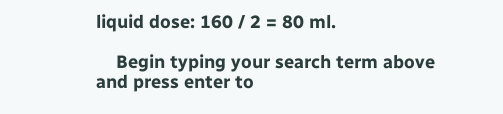liquid dose: 160 / 2 = 80 ml.

    Begin typing your search term above and press enter to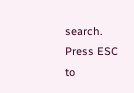search. Press ESC to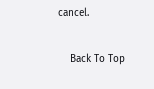cancel.

    Back To Top